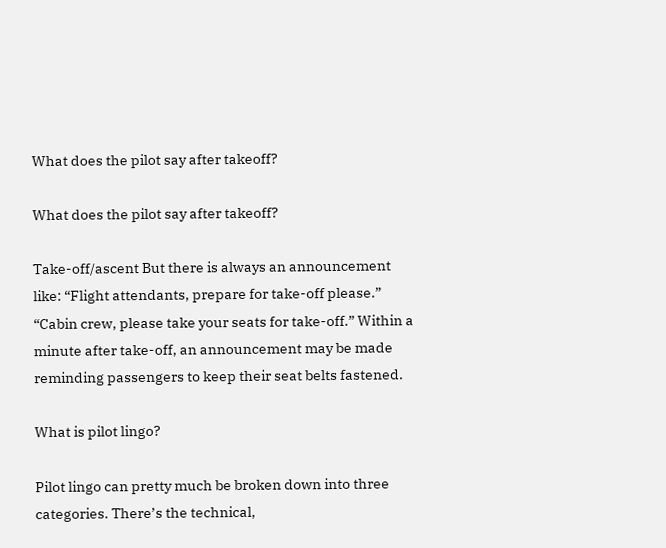What does the pilot say after takeoff?

What does the pilot say after takeoff?

Take-off/ascent But there is always an announcement like: “Flight attendants, prepare for take-off please.” “Cabin crew, please take your seats for take-off.” Within a minute after take-off, an announcement may be made reminding passengers to keep their seat belts fastened.

What is pilot lingo?

Pilot lingo can pretty much be broken down into three categories. There’s the technical,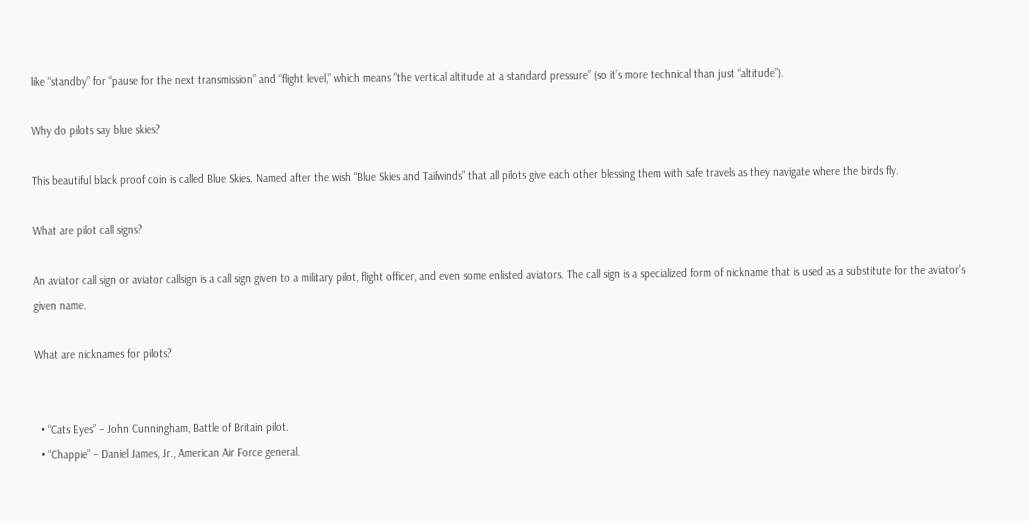like “standby” for “pause for the next transmission” and “flight level,” which means “the vertical altitude at a standard pressure” (so it’s more technical than just “altitude”).

Why do pilots say blue skies?

This beautiful black proof coin is called Blue Skies. Named after the wish “Blue Skies and Tailwinds” that all pilots give each other blessing them with safe travels as they navigate where the birds fly.

What are pilot call signs?

An aviator call sign or aviator callsign is a call sign given to a military pilot, flight officer, and even some enlisted aviators. The call sign is a specialized form of nickname that is used as a substitute for the aviator’s given name.

What are nicknames for pilots?


  • “Cats Eyes” – John Cunningham, Battle of Britain pilot.
  • “Chappie” – Daniel James, Jr., American Air Force general.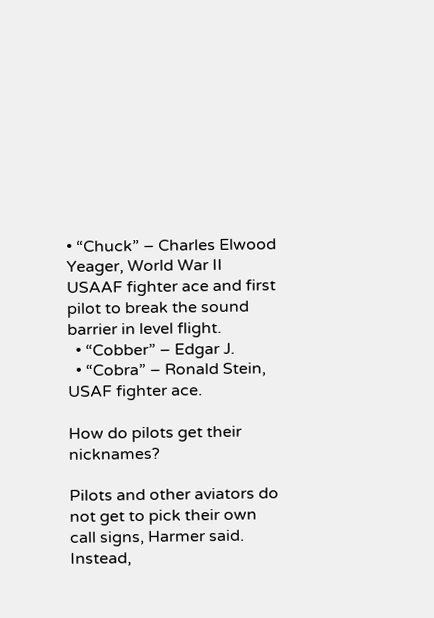• “Chuck” – Charles Elwood Yeager, World War II USAAF fighter ace and first pilot to break the sound barrier in level flight.
  • “Cobber” – Edgar J.
  • “Cobra” – Ronald Stein, USAF fighter ace.

How do pilots get their nicknames?

Pilots and other aviators do not get to pick their own call signs, Harmer said. Instead,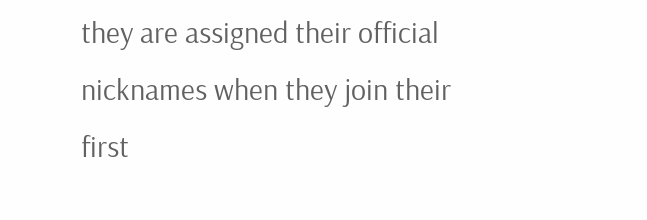they are assigned their official nicknames when they join their first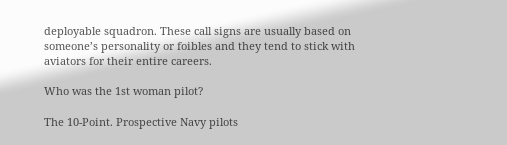deployable squadron. These call signs are usually based on someone’s personality or foibles and they tend to stick with aviators for their entire careers.

Who was the 1st woman pilot?

The 10-Point. Prospective Navy pilots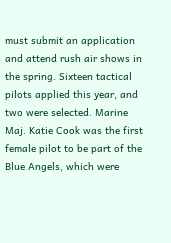must submit an application and attend rush air shows in the spring. Sixteen tactical pilots applied this year, and two were selected. Marine Maj. Katie Cook was the first female pilot to be part of the Blue Angels, which were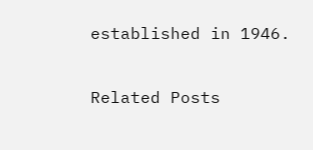established in 1946.

Related Posts